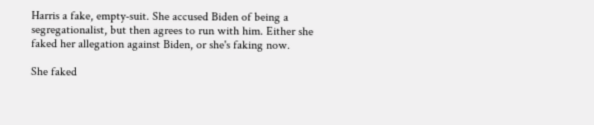Harris a fake, empty-suit. She accused Biden of being a segregationalist, but then agrees to run with him. Either she faked her allegation against Biden, or she's faking now.

She faked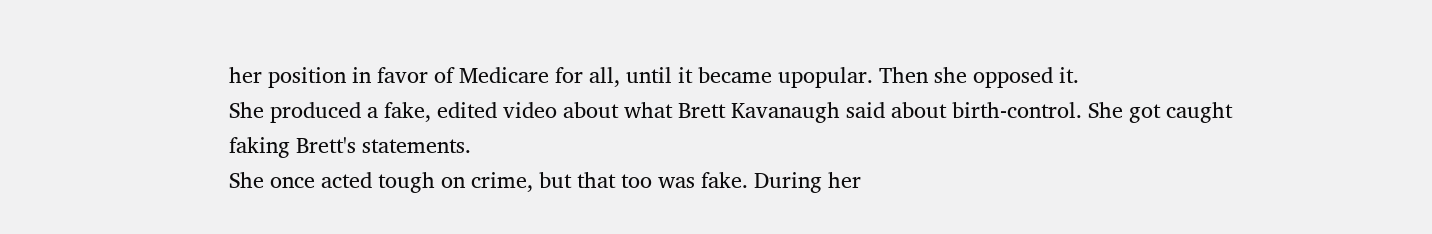her position in favor of Medicare for all, until it became upopular. Then she opposed it.
She produced a fake, edited video about what Brett Kavanaugh said about birth-control. She got caught faking Brett's statements.
She once acted tough on crime, but that too was fake. During her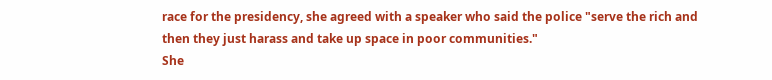race for the presidency, she agreed with a speaker who said the police "serve the rich and then they just harass and take up space in poor communities."
She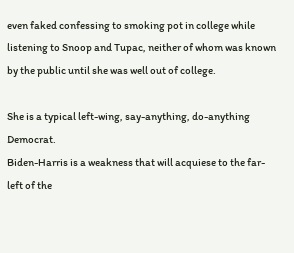even faked confessing to smoking pot in college while listening to Snoop and Tupac, neither of whom was known by the public until she was well out of college.

She is a typical left-wing, say-anything, do-anything Democrat.
Biden-Harris is a weakness that will acquiese to the far-left of the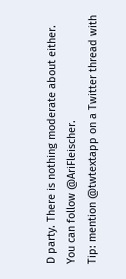D party. There is nothing moderate about either.
You can follow @AriFleischer.
Tip: mention @twtextapp on a Twitter thread with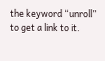the keyword “unroll” to get a link to it.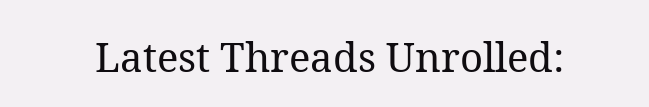Latest Threads Unrolled: